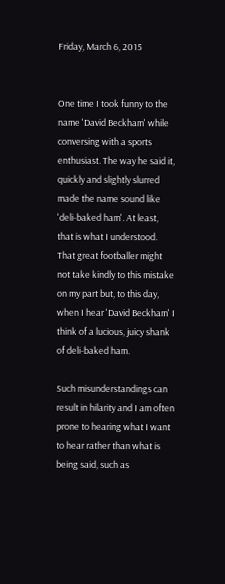Friday, March 6, 2015


One time I took funny to the name 'David Beckham' while conversing with a sports enthusiast. The way he said it, quickly and slightly slurred made the name sound like 'deli-baked ham'. At least, that is what I understood. That great footballer might not take kindly to this mistake on my part but, to this day, when I hear 'David Beckham' I think of a lucious, juicy shank of deli-baked ham.

Such misunderstandings can result in hilarity and I am often prone to hearing what I want to hear rather than what is being said, such as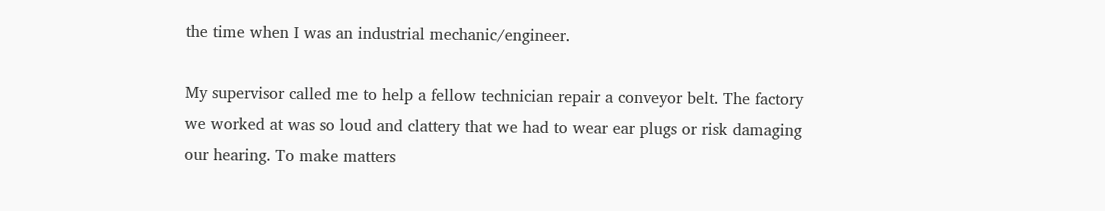the time when I was an industrial mechanic/engineer.

My supervisor called me to help a fellow technician repair a conveyor belt. The factory we worked at was so loud and clattery that we had to wear ear plugs or risk damaging our hearing. To make matters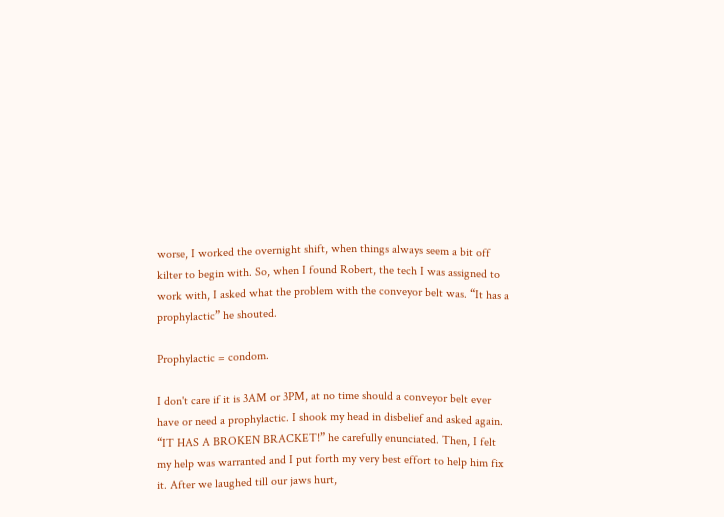worse, I worked the overnight shift, when things always seem a bit off kilter to begin with. So, when I found Robert, the tech I was assigned to work with, I asked what the problem with the conveyor belt was. “It has a prophylactic” he shouted.

Prophylactic = condom.

I don't care if it is 3AM or 3PM, at no time should a conveyor belt ever have or need a prophylactic. I shook my head in disbelief and asked again. “IT HAS A BROKEN BRACKET!” he carefully enunciated. Then, I felt my help was warranted and I put forth my very best effort to help him fix it. After we laughed till our jaws hurt,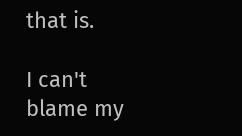that is.

I can't blame my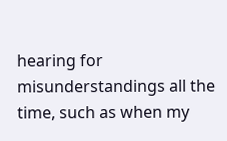hearing for misunderstandings all the time, such as when my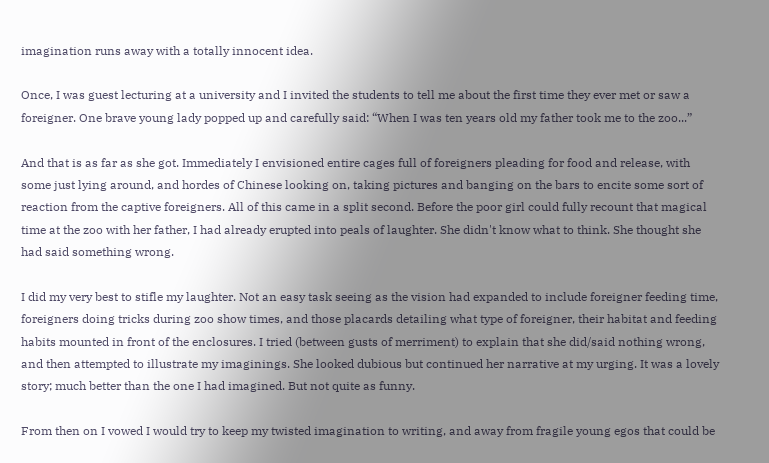imagination runs away with a totally innocent idea.

Once, I was guest lecturing at a university and I invited the students to tell me about the first time they ever met or saw a foreigner. One brave young lady popped up and carefully said: “When I was ten years old my father took me to the zoo...”

And that is as far as she got. Immediately I envisioned entire cages full of foreigners pleading for food and release, with some just lying around, and hordes of Chinese looking on, taking pictures and banging on the bars to encite some sort of reaction from the captive foreigners. All of this came in a split second. Before the poor girl could fully recount that magical time at the zoo with her father, I had already erupted into peals of laughter. She didn't know what to think. She thought she had said something wrong.

I did my very best to stifle my laughter. Not an easy task seeing as the vision had expanded to include foreigner feeding time, foreigners doing tricks during zoo show times, and those placards detailing what type of foreigner, their habitat and feeding habits mounted in front of the enclosures. I tried (between gusts of merriment) to explain that she did/said nothing wrong, and then attempted to illustrate my imaginings. She looked dubious but continued her narrative at my urging. It was a lovely story; much better than the one I had imagined. But not quite as funny.

From then on I vowed I would try to keep my twisted imagination to writing, and away from fragile young egos that could be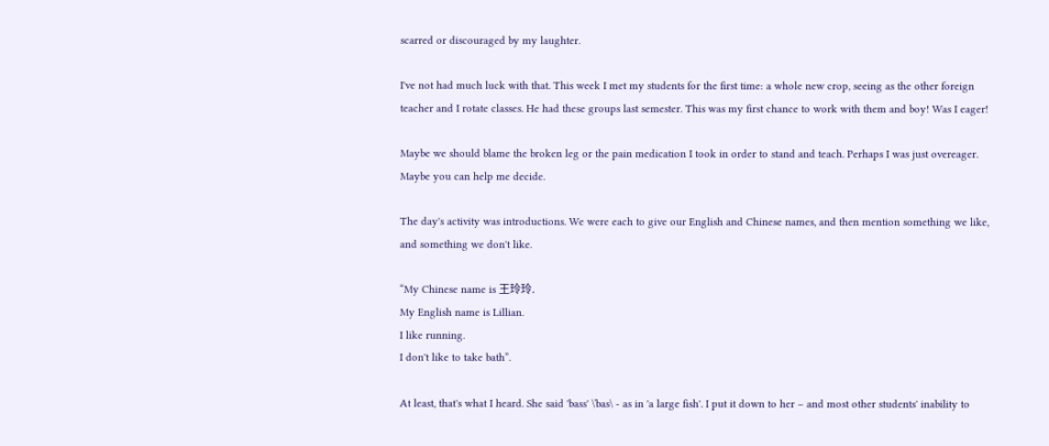scarred or discouraged by my laughter.

I've not had much luck with that. This week I met my students for the first time: a whole new crop, seeing as the other foreign teacher and I rotate classes. He had these groups last semester. This was my first chance to work with them and boy! Was I eager!

Maybe we should blame the broken leg or the pain medication I took in order to stand and teach. Perhaps I was just overeager. Maybe you can help me decide.

The day's activity was introductions. We were each to give our English and Chinese names, and then mention something we like, and something we don't like.

“My Chinese name is 王玲玲.
My English name is Lillian.
I like running.
I don't like to take bath”.

At least, that's what I heard. She said 'bass' \ˈbas\ - as in 'a large fish'. I put it down to her – and most other students' inability to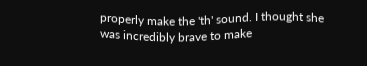properly make the 'th' sound. I thought she was incredibly brave to make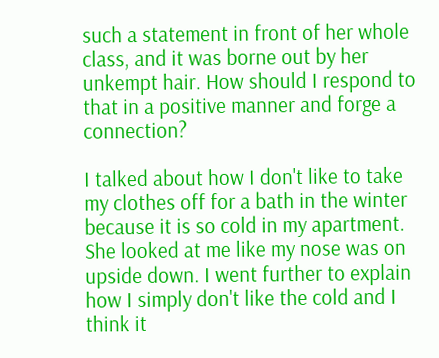such a statement in front of her whole class, and it was borne out by her unkempt hair. How should I respond to that in a positive manner and forge a connection?

I talked about how I don't like to take my clothes off for a bath in the winter because it is so cold in my apartment. She looked at me like my nose was on upside down. I went further to explain how I simply don't like the cold and I think it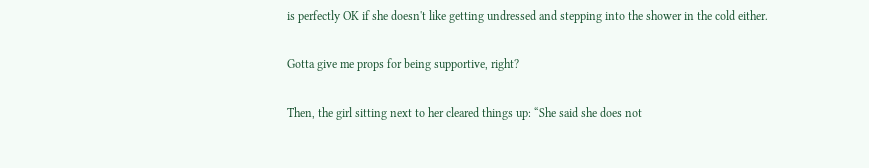is perfectly OK if she doesn't like getting undressed and stepping into the shower in the cold either.

Gotta give me props for being supportive, right?

Then, the girl sitting next to her cleared things up: “She said she does not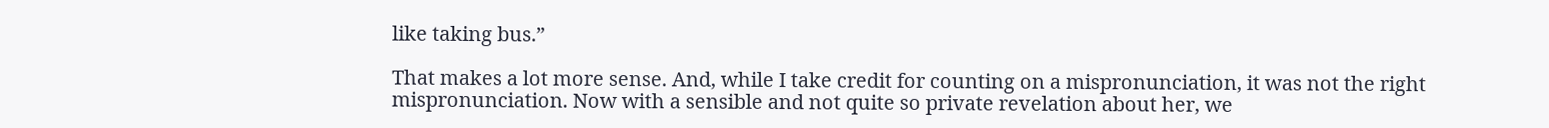like taking bus.”

That makes a lot more sense. And, while I take credit for counting on a mispronunciation, it was not the right mispronunciation. Now with a sensible and not quite so private revelation about her, we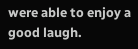were able to enjoy a good laugh.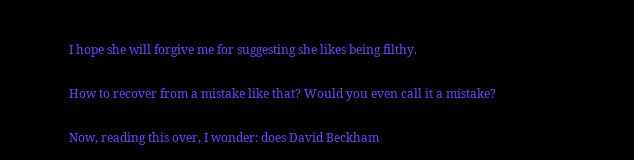I hope she will forgive me for suggesting she likes being filthy.

How to recover from a mistake like that? Would you even call it a mistake?

Now, reading this over, I wonder: does David Beckham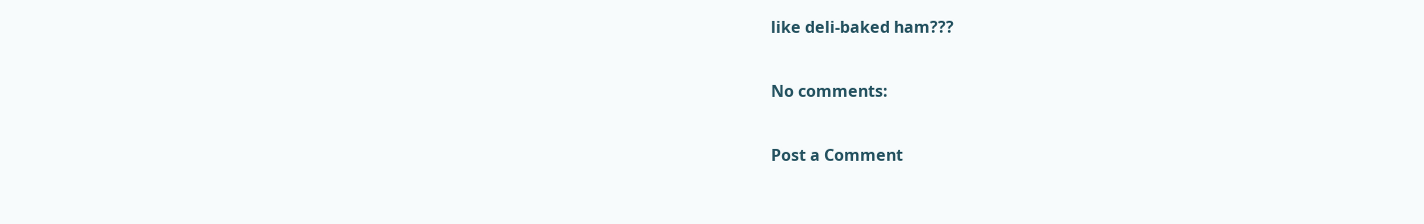like deli-baked ham???

No comments:

Post a Comment